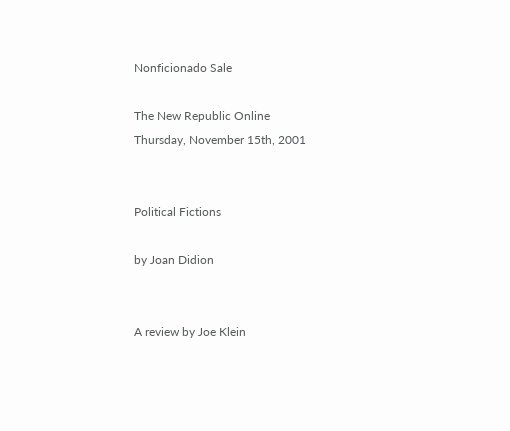Nonficionado Sale

The New Republic Online
Thursday, November 15th, 2001


Political Fictions

by Joan Didion


A review by Joe Klein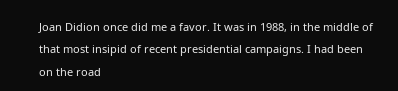Joan Didion once did me a favor. It was in 1988, in the middle of that most insipid of recent presidential campaigns. I had been on the road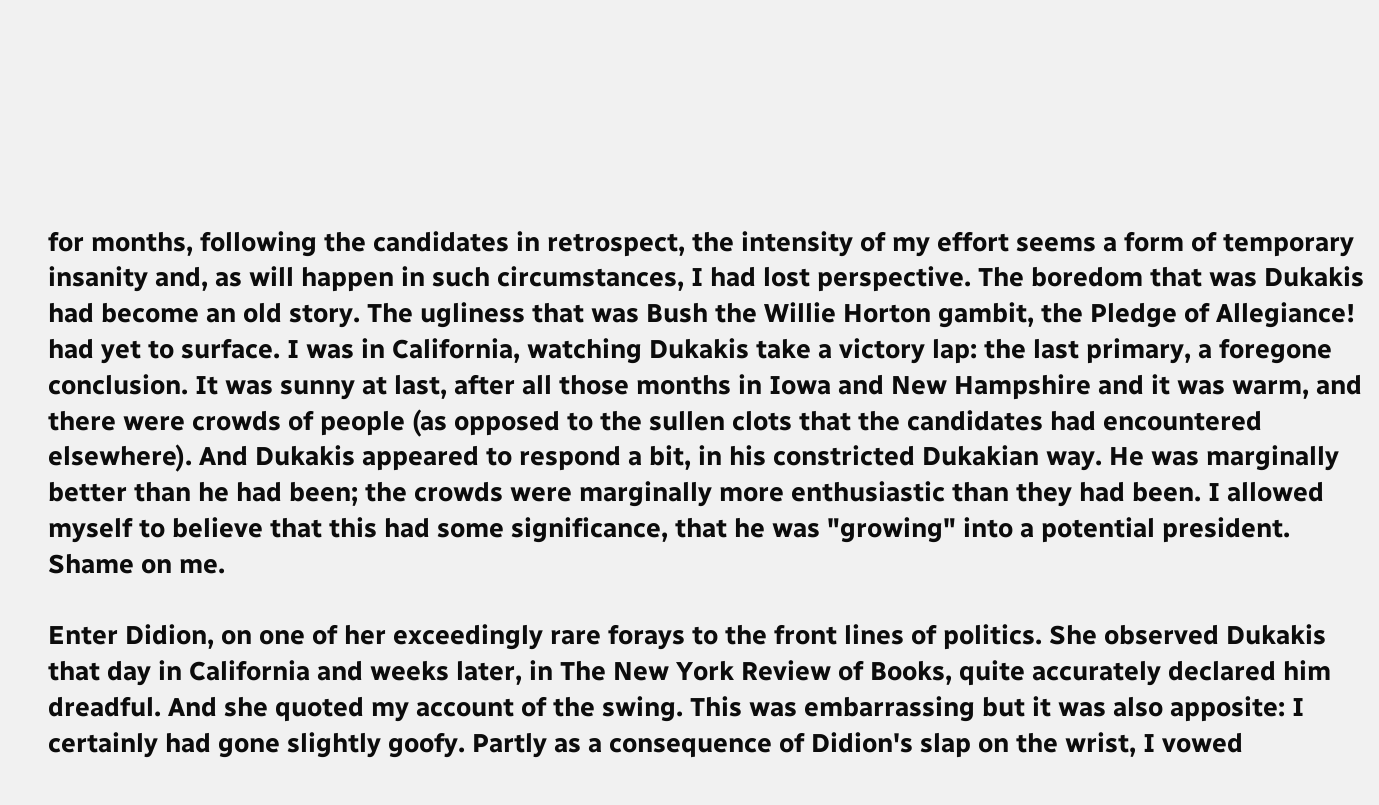for months, following the candidates in retrospect, the intensity of my effort seems a form of temporary insanity and, as will happen in such circumstances, I had lost perspective. The boredom that was Dukakis had become an old story. The ugliness that was Bush the Willie Horton gambit, the Pledge of Allegiance! had yet to surface. I was in California, watching Dukakis take a victory lap: the last primary, a foregone conclusion. It was sunny at last, after all those months in Iowa and New Hampshire and it was warm, and there were crowds of people (as opposed to the sullen clots that the candidates had encountered elsewhere). And Dukakis appeared to respond a bit, in his constricted Dukakian way. He was marginally better than he had been; the crowds were marginally more enthusiastic than they had been. I allowed myself to believe that this had some significance, that he was "growing" into a potential president. Shame on me.

Enter Didion, on one of her exceedingly rare forays to the front lines of politics. She observed Dukakis that day in California and weeks later, in The New York Review of Books, quite accurately declared him dreadful. And she quoted my account of the swing. This was embarrassing but it was also apposite: I certainly had gone slightly goofy. Partly as a consequence of Didion's slap on the wrist, I vowed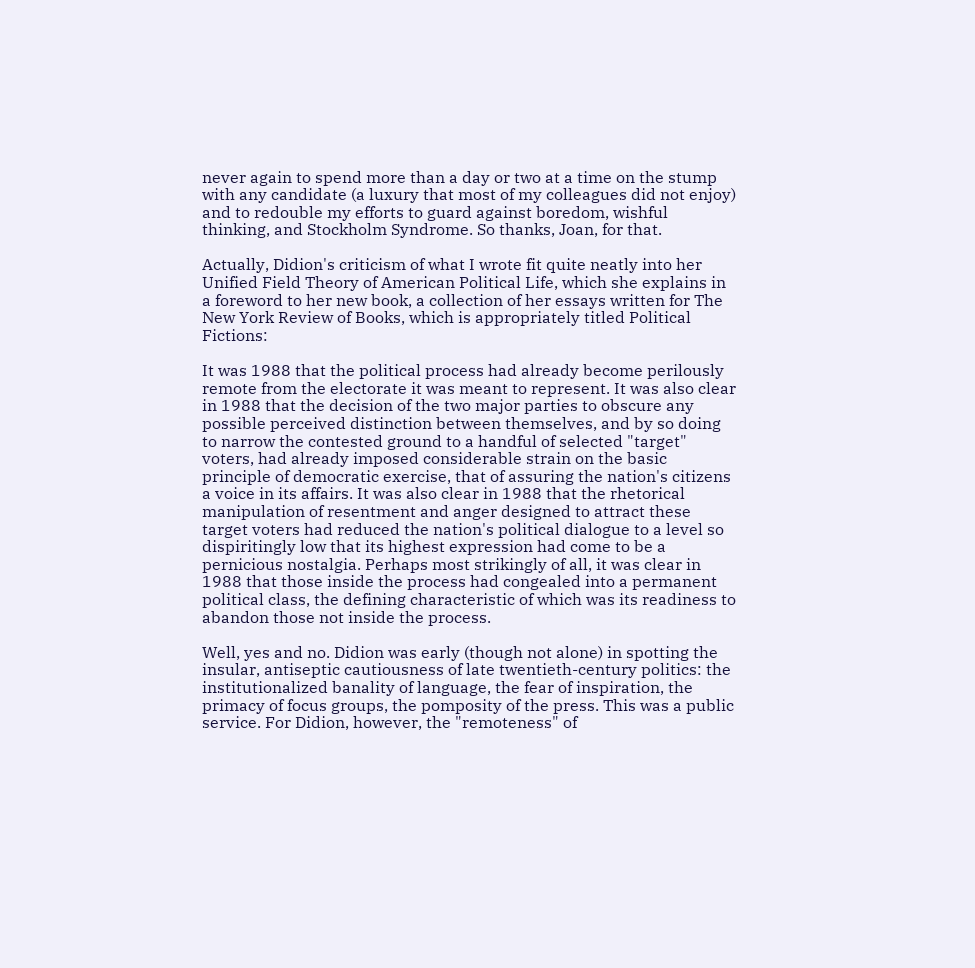never again to spend more than a day or two at a time on the stump with any candidate (a luxury that most of my colleagues did not enjoy) and to redouble my efforts to guard against boredom, wishful thinking, and Stockholm Syndrome. So thanks, Joan, for that.

Actually, Didion's criticism of what I wrote fit quite neatly into her Unified Field Theory of American Political Life, which she explains in a foreword to her new book, a collection of her essays written for The New York Review of Books, which is appropriately titled Political Fictions:

It was 1988 that the political process had already become perilously remote from the electorate it was meant to represent. It was also clear in 1988 that the decision of the two major parties to obscure any possible perceived distinction between themselves, and by so doing to narrow the contested ground to a handful of selected "target" voters, had already imposed considerable strain on the basic principle of democratic exercise, that of assuring the nation's citizens a voice in its affairs. It was also clear in 1988 that the rhetorical manipulation of resentment and anger designed to attract these target voters had reduced the nation's political dialogue to a level so dispiritingly low that its highest expression had come to be a pernicious nostalgia. Perhaps most strikingly of all, it was clear in 1988 that those inside the process had congealed into a permanent political class, the defining characteristic of which was its readiness to abandon those not inside the process.

Well, yes and no. Didion was early (though not alone) in spotting the insular, antiseptic cautiousness of late twentieth-century politics: the institutionalized banality of language, the fear of inspiration, the primacy of focus groups, the pomposity of the press. This was a public service. For Didion, however, the "remoteness" of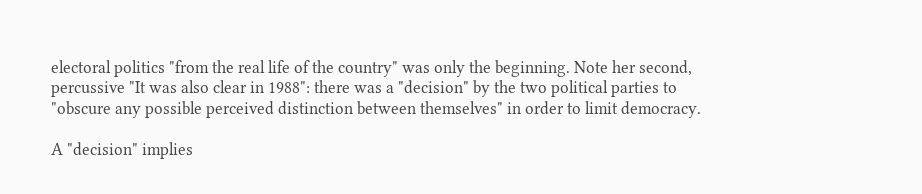electoral politics "from the real life of the country" was only the beginning. Note her second, percussive "It was also clear in 1988": there was a "decision" by the two political parties to "obscure any possible perceived distinction between themselves" in order to limit democracy.

A "decision" implies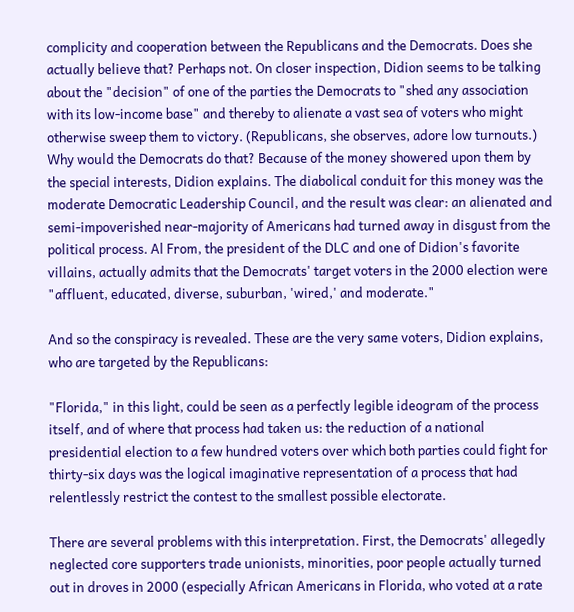complicity and cooperation between the Republicans and the Democrats. Does she actually believe that? Perhaps not. On closer inspection, Didion seems to be talking about the "decision" of one of the parties the Democrats to "shed any association with its low-income base" and thereby to alienate a vast sea of voters who might otherwise sweep them to victory. (Republicans, she observes, adore low turnouts.) Why would the Democrats do that? Because of the money showered upon them by the special interests, Didion explains. The diabolical conduit for this money was the moderate Democratic Leadership Council, and the result was clear: an alienated and semi-impoverished near-majority of Americans had turned away in disgust from the political process. Al From, the president of the DLC and one of Didion's favorite villains, actually admits that the Democrats' target voters in the 2000 election were "affluent, educated, diverse, suburban, 'wired,' and moderate."

And so the conspiracy is revealed. These are the very same voters, Didion explains, who are targeted by the Republicans:

"Florida," in this light, could be seen as a perfectly legible ideogram of the process itself, and of where that process had taken us: the reduction of a national presidential election to a few hundred voters over which both parties could fight for thirty-six days was the logical imaginative representation of a process that had relentlessly restrict the contest to the smallest possible electorate.

There are several problems with this interpretation. First, the Democrats' allegedly neglected core supporters trade unionists, minorities, poor people actually turned out in droves in 2000 (especially African Americans in Florida, who voted at a rate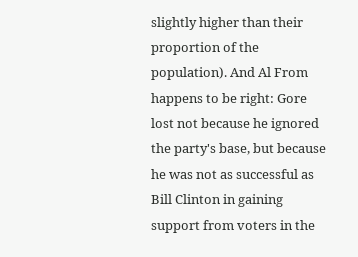slightly higher than their proportion of the population). And Al From happens to be right: Gore lost not because he ignored the party's base, but because he was not as successful as Bill Clinton in gaining support from voters in the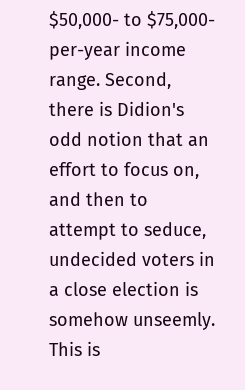$50,000- to $75,000-per-year income range. Second, there is Didion's odd notion that an effort to focus on, and then to attempt to seduce, undecided voters in a close election is somehow unseemly. This is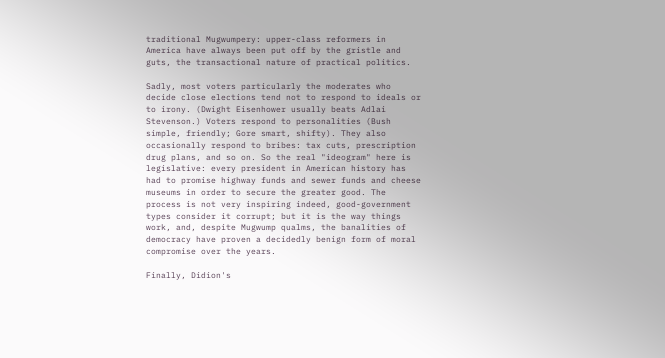traditional Mugwumpery: upper-class reformers in America have always been put off by the gristle and guts, the transactional nature of practical politics.

Sadly, most voters particularly the moderates who decide close elections tend not to respond to ideals or to irony. (Dwight Eisenhower usually beats Adlai Stevenson.) Voters respond to personalities (Bush simple, friendly; Gore smart, shifty). They also occasionally respond to bribes: tax cuts, prescription drug plans, and so on. So the real "ideogram" here is legislative: every president in American history has had to promise highway funds and sewer funds and cheese museums in order to secure the greater good. The process is not very inspiring indeed, good-government types consider it corrupt; but it is the way things work, and, despite Mugwump qualms, the banalities of democracy have proven a decidedly benign form of moral compromise over the years.

Finally, Didion's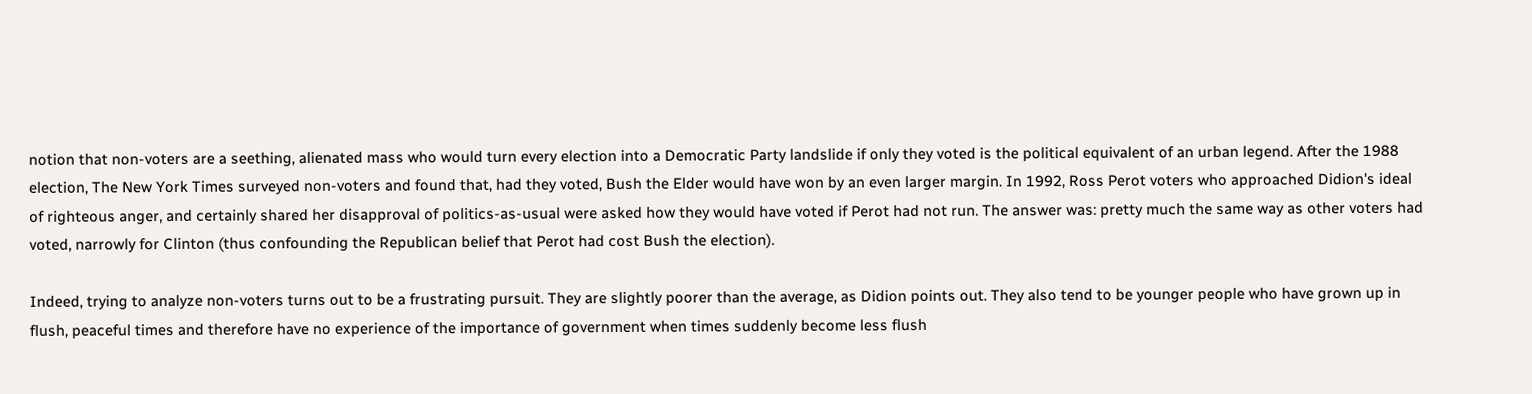notion that non-voters are a seething, alienated mass who would turn every election into a Democratic Party landslide if only they voted is the political equivalent of an urban legend. After the 1988 election, The New York Times surveyed non-voters and found that, had they voted, Bush the Elder would have won by an even larger margin. In 1992, Ross Perot voters who approached Didion's ideal of righteous anger, and certainly shared her disapproval of politics-as-usual were asked how they would have voted if Perot had not run. The answer was: pretty much the same way as other voters had voted, narrowly for Clinton (thus confounding the Republican belief that Perot had cost Bush the election).

Indeed, trying to analyze non-voters turns out to be a frustrating pursuit. They are slightly poorer than the average, as Didion points out. They also tend to be younger people who have grown up in flush, peaceful times and therefore have no experience of the importance of government when times suddenly become less flush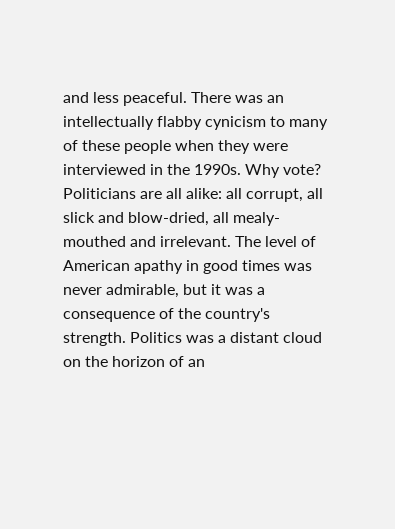and less peaceful. There was an intellectually flabby cynicism to many of these people when they were interviewed in the 1990s. Why vote? Politicians are all alike: all corrupt, all slick and blow-dried, all mealy-mouthed and irrelevant. The level of American apathy in good times was never admirable, but it was a consequence of the country's strength. Politics was a distant cloud on the horizon of an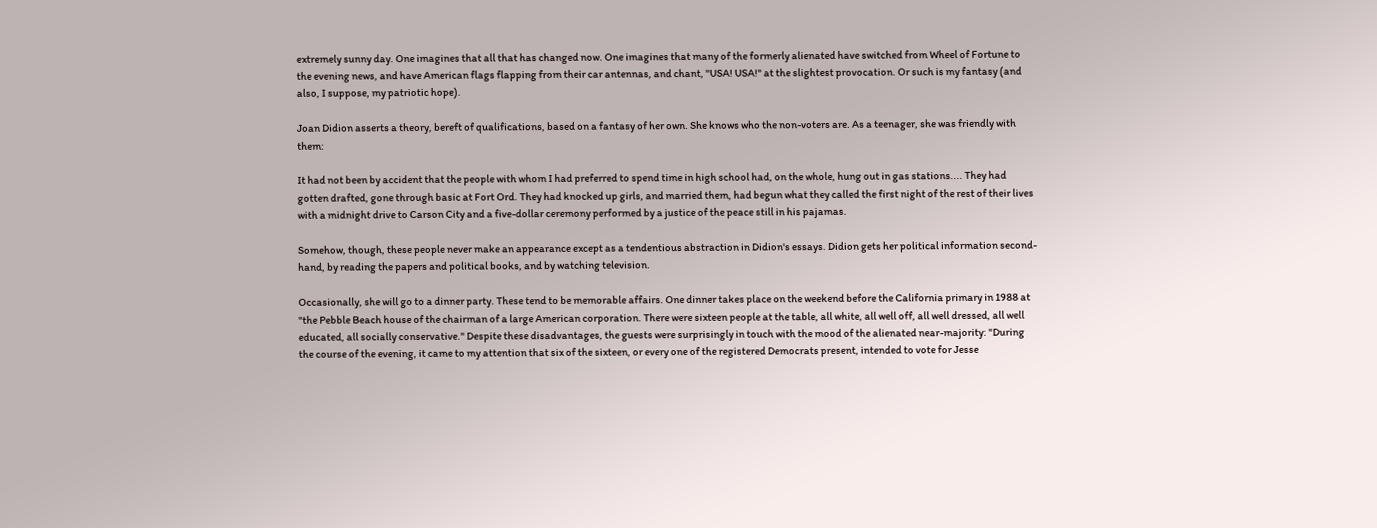extremely sunny day. One imagines that all that has changed now. One imagines that many of the formerly alienated have switched from Wheel of Fortune to the evening news, and have American flags flapping from their car antennas, and chant, "USA! USA!" at the slightest provocation. Or such is my fantasy (and also, I suppose, my patriotic hope).

Joan Didion asserts a theory, bereft of qualifications, based on a fantasy of her own. She knows who the non-voters are. As a teenager, she was friendly with them:

It had not been by accident that the people with whom I had preferred to spend time in high school had, on the whole, hung out in gas stations.... They had gotten drafted, gone through basic at Fort Ord. They had knocked up girls, and married them, had begun what they called the first night of the rest of their lives with a midnight drive to Carson City and a five-dollar ceremony performed by a justice of the peace still in his pajamas.

Somehow, though, these people never make an appearance except as a tendentious abstraction in Didion's essays. Didion gets her political information second-hand, by reading the papers and political books, and by watching television.

Occasionally, she will go to a dinner party. These tend to be memorable affairs. One dinner takes place on the weekend before the California primary in 1988 at "the Pebble Beach house of the chairman of a large American corporation. There were sixteen people at the table, all white, all well off, all well dressed, all well educated, all socially conservative." Despite these disadvantages, the guests were surprisingly in touch with the mood of the alienated near-majority: "During the course of the evening, it came to my attention that six of the sixteen, or every one of the registered Democrats present, intended to vote for Jesse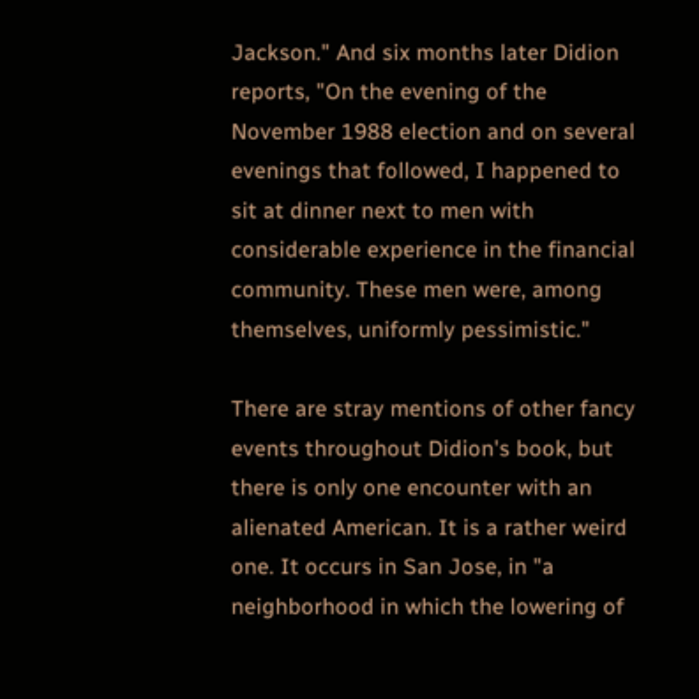Jackson." And six months later Didion reports, "On the evening of the November 1988 election and on several evenings that followed, I happened to sit at dinner next to men with considerable experience in the financial community. These men were, among themselves, uniformly pessimistic."

There are stray mentions of other fancy events throughout Didion's book, but there is only one encounter with an alienated American. It is a rather weird one. It occurs in San Jose, in "a neighborhood in which the lowering of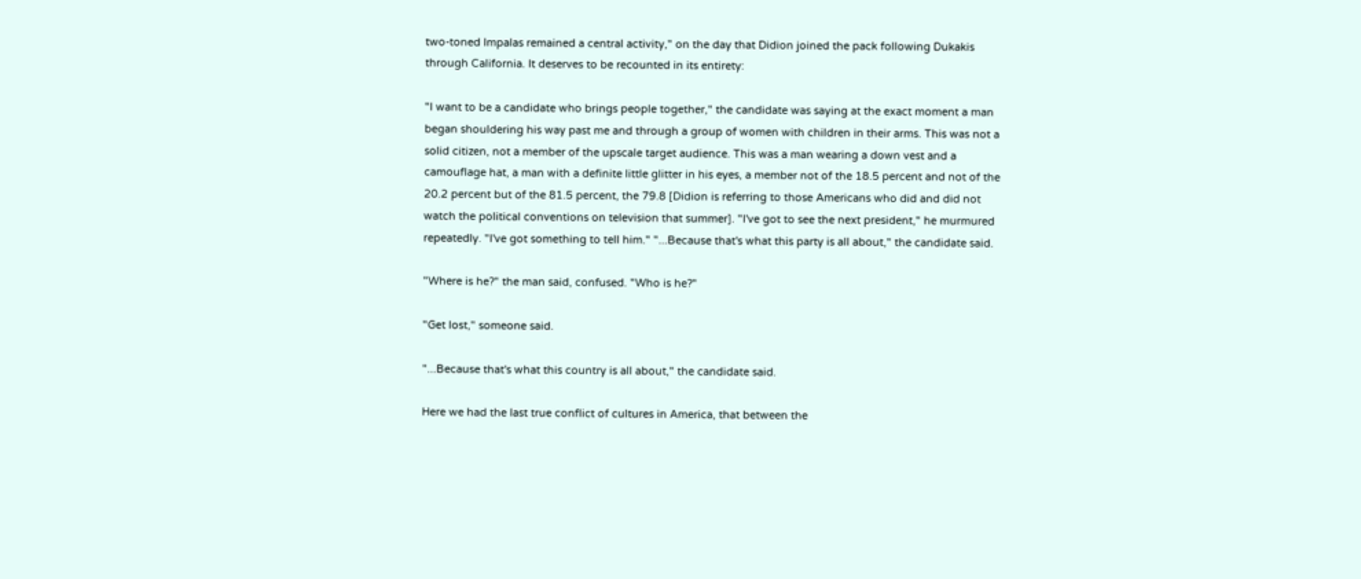two-toned Impalas remained a central activity," on the day that Didion joined the pack following Dukakis through California. It deserves to be recounted in its entirety:

"I want to be a candidate who brings people together," the candidate was saying at the exact moment a man began shouldering his way past me and through a group of women with children in their arms. This was not a solid citizen, not a member of the upscale target audience. This was a man wearing a down vest and a camouflage hat, a man with a definite little glitter in his eyes, a member not of the 18.5 percent and not of the 20.2 percent but of the 81.5 percent, the 79.8 [Didion is referring to those Americans who did and did not watch the political conventions on television that summer]. "I've got to see the next president," he murmured repeatedly. "I've got something to tell him." "...Because that's what this party is all about," the candidate said.

"Where is he?" the man said, confused. "Who is he?"

"Get lost," someone said.

"...Because that's what this country is all about," the candidate said.

Here we had the last true conflict of cultures in America, that between the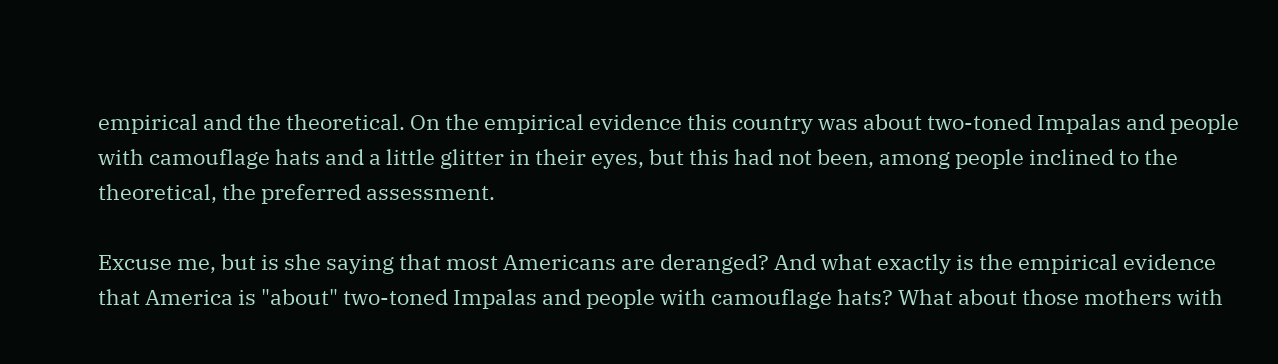empirical and the theoretical. On the empirical evidence this country was about two-toned Impalas and people with camouflage hats and a little glitter in their eyes, but this had not been, among people inclined to the theoretical, the preferred assessment.

Excuse me, but is she saying that most Americans are deranged? And what exactly is the empirical evidence that America is "about" two-toned Impalas and people with camouflage hats? What about those mothers with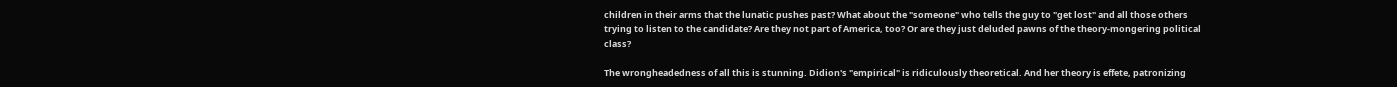children in their arms that the lunatic pushes past? What about the "someone" who tells the guy to "get lost" and all those others trying to listen to the candidate? Are they not part of America, too? Or are they just deluded pawns of the theory-mongering political class?

The wrongheadedness of all this is stunning. Didion's "empirical" is ridiculously theoretical. And her theory is effete, patronizing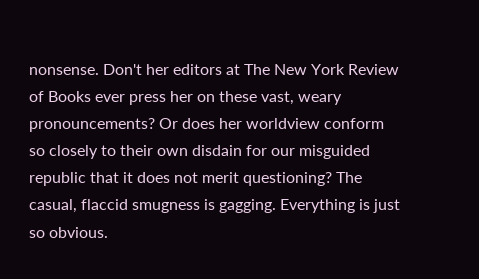nonsense. Don't her editors at The New York Review of Books ever press her on these vast, weary pronouncements? Or does her worldview conform so closely to their own disdain for our misguided republic that it does not merit questioning? The casual, flaccid smugness is gagging. Everything is just so obvious.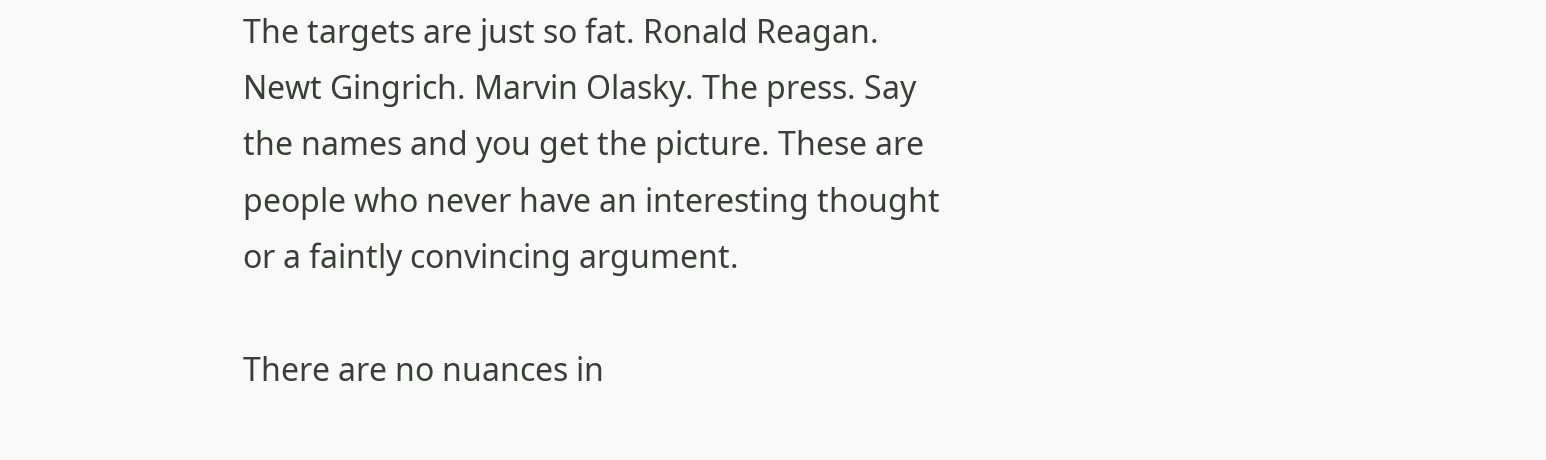The targets are just so fat. Ronald Reagan. Newt Gingrich. Marvin Olasky. The press. Say the names and you get the picture. These are people who never have an interesting thought or a faintly convincing argument.

There are no nuances in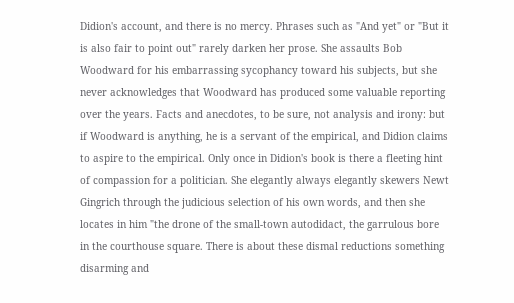Didion's account, and there is no mercy. Phrases such as "And yet" or "But it is also fair to point out" rarely darken her prose. She assaults Bob Woodward for his embarrassing sycophancy toward his subjects, but she never acknowledges that Woodward has produced some valuable reporting over the years. Facts and anecdotes, to be sure, not analysis and irony: but if Woodward is anything, he is a servant of the empirical, and Didion claims to aspire to the empirical. Only once in Didion's book is there a fleeting hint of compassion for a politician. She elegantly always elegantly skewers Newt Gingrich through the judicious selection of his own words, and then she locates in him "the drone of the small-town autodidact, the garrulous bore in the courthouse square. There is about these dismal reductions something disarming and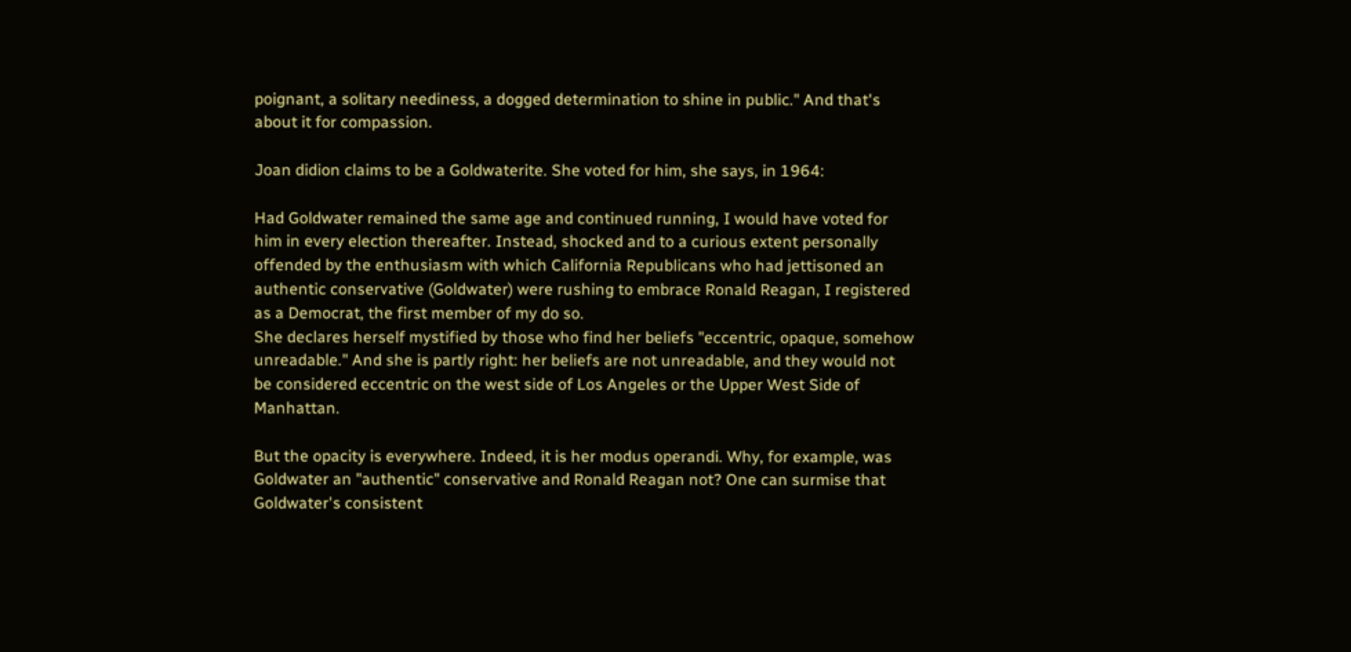poignant, a solitary neediness, a dogged determination to shine in public." And that's about it for compassion.

Joan didion claims to be a Goldwaterite. She voted for him, she says, in 1964:

Had Goldwater remained the same age and continued running, I would have voted for him in every election thereafter. Instead, shocked and to a curious extent personally offended by the enthusiasm with which California Republicans who had jettisoned an authentic conservative (Goldwater) were rushing to embrace Ronald Reagan, I registered as a Democrat, the first member of my do so.
She declares herself mystified by those who find her beliefs "eccentric, opaque, somehow unreadable." And she is partly right: her beliefs are not unreadable, and they would not be considered eccentric on the west side of Los Angeles or the Upper West Side of Manhattan.

But the opacity is everywhere. Indeed, it is her modus operandi. Why, for example, was Goldwater an "authentic" conservative and Ronald Reagan not? One can surmise that Goldwater's consistent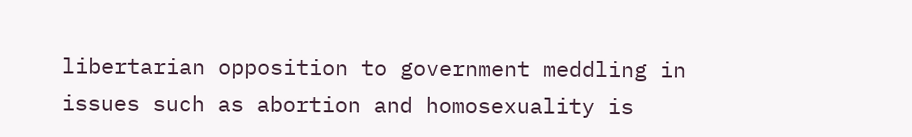libertarian opposition to government meddling in issues such as abortion and homosexuality is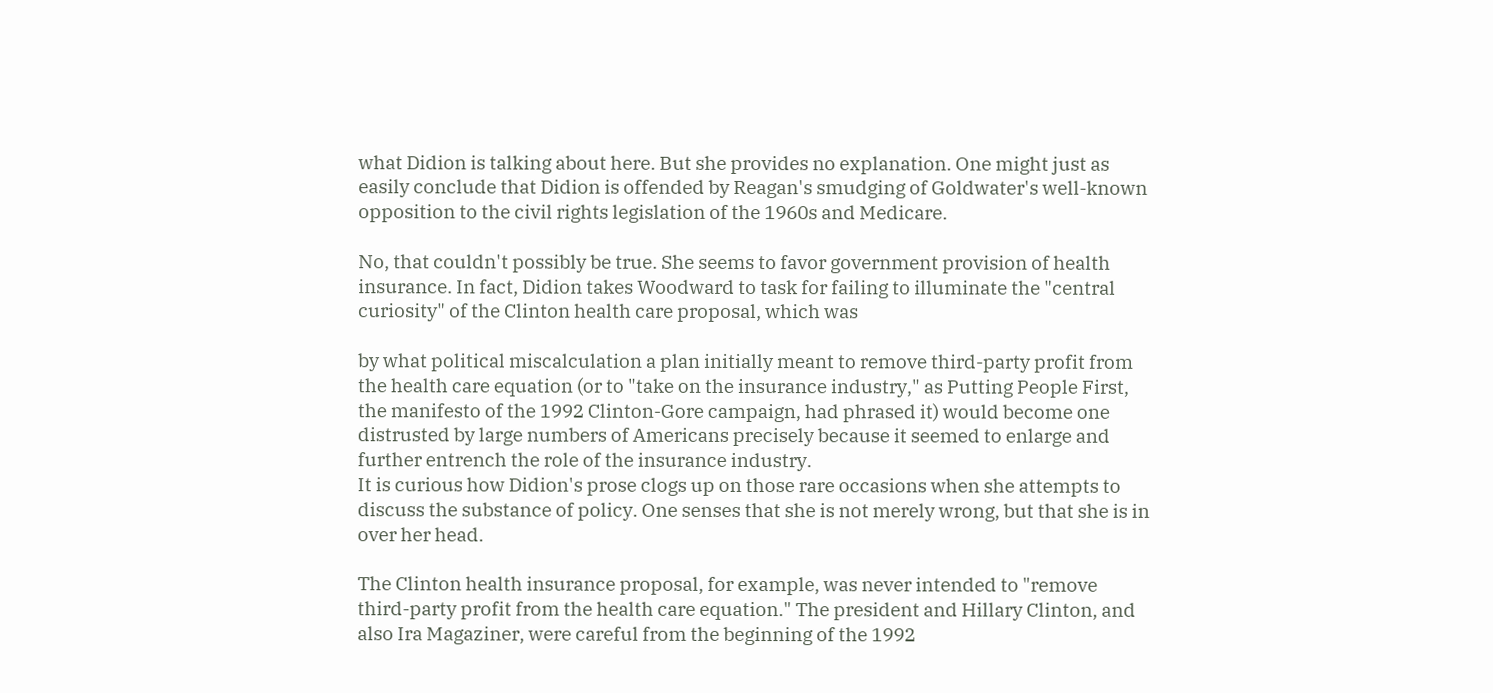what Didion is talking about here. But she provides no explanation. One might just as easily conclude that Didion is offended by Reagan's smudging of Goldwater's well-known opposition to the civil rights legislation of the 1960s and Medicare.

No, that couldn't possibly be true. She seems to favor government provision of health insurance. In fact, Didion takes Woodward to task for failing to illuminate the "central curiosity" of the Clinton health care proposal, which was

by what political miscalculation a plan initially meant to remove third-party profit from the health care equation (or to "take on the insurance industry," as Putting People First, the manifesto of the 1992 Clinton-Gore campaign, had phrased it) would become one distrusted by large numbers of Americans precisely because it seemed to enlarge and further entrench the role of the insurance industry.
It is curious how Didion's prose clogs up on those rare occasions when she attempts to discuss the substance of policy. One senses that she is not merely wrong, but that she is in over her head.

The Clinton health insurance proposal, for example, was never intended to "remove third-party profit from the health care equation." The president and Hillary Clinton, and also Ira Magaziner, were careful from the beginning of the 1992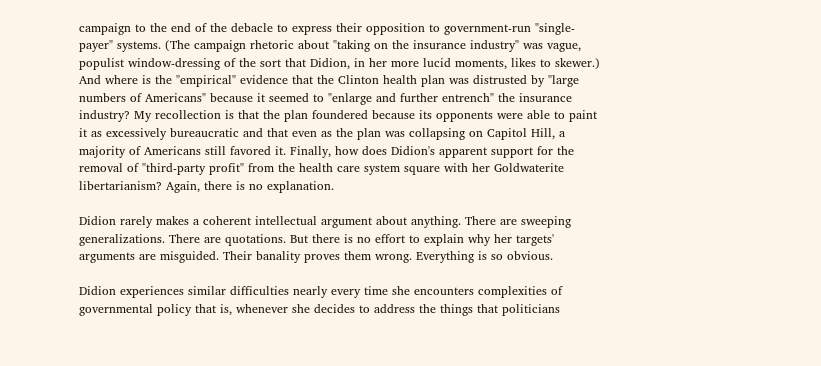campaign to the end of the debacle to express their opposition to government-run "single-payer" systems. (The campaign rhetoric about "taking on the insurance industry" was vague, populist window-dressing of the sort that Didion, in her more lucid moments, likes to skewer.) And where is the "empirical" evidence that the Clinton health plan was distrusted by "large numbers of Americans" because it seemed to "enlarge and further entrench" the insurance industry? My recollection is that the plan foundered because its opponents were able to paint it as excessively bureaucratic and that even as the plan was collapsing on Capitol Hill, a majority of Americans still favored it. Finally, how does Didion's apparent support for the removal of "third-party profit" from the health care system square with her Goldwaterite libertarianism? Again, there is no explanation.

Didion rarely makes a coherent intellectual argument about anything. There are sweeping generalizations. There are quotations. But there is no effort to explain why her targets' arguments are misguided. Their banality proves them wrong. Everything is so obvious.

Didion experiences similar difficulties nearly every time she encounters complexities of governmental policy that is, whenever she decides to address the things that politicians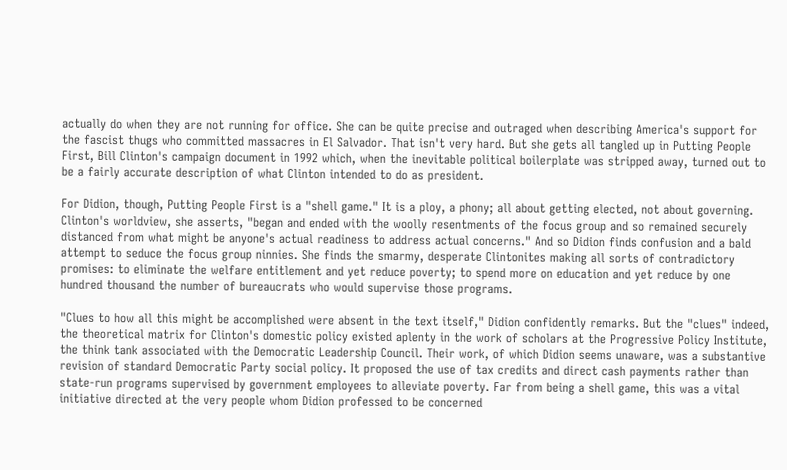actually do when they are not running for office. She can be quite precise and outraged when describing America's support for the fascist thugs who committed massacres in El Salvador. That isn't very hard. But she gets all tangled up in Putting People First, Bill Clinton's campaign document in 1992 which, when the inevitable political boilerplate was stripped away, turned out to be a fairly accurate description of what Clinton intended to do as president.

For Didion, though, Putting People First is a "shell game." It is a ploy, a phony; all about getting elected, not about governing. Clinton's worldview, she asserts, "began and ended with the woolly resentments of the focus group and so remained securely distanced from what might be anyone's actual readiness to address actual concerns." And so Didion finds confusion and a bald attempt to seduce the focus group ninnies. She finds the smarmy, desperate Clintonites making all sorts of contradictory promises: to eliminate the welfare entitlement and yet reduce poverty; to spend more on education and yet reduce by one hundred thousand the number of bureaucrats who would supervise those programs.

"Clues to how all this might be accomplished were absent in the text itself," Didion confidently remarks. But the "clues" indeed, the theoretical matrix for Clinton's domestic policy existed aplenty in the work of scholars at the Progressive Policy Institute, the think tank associated with the Democratic Leadership Council. Their work, of which Didion seems unaware, was a substantive revision of standard Democratic Party social policy. It proposed the use of tax credits and direct cash payments rather than state-run programs supervised by government employees to alleviate poverty. Far from being a shell game, this was a vital initiative directed at the very people whom Didion professed to be concerned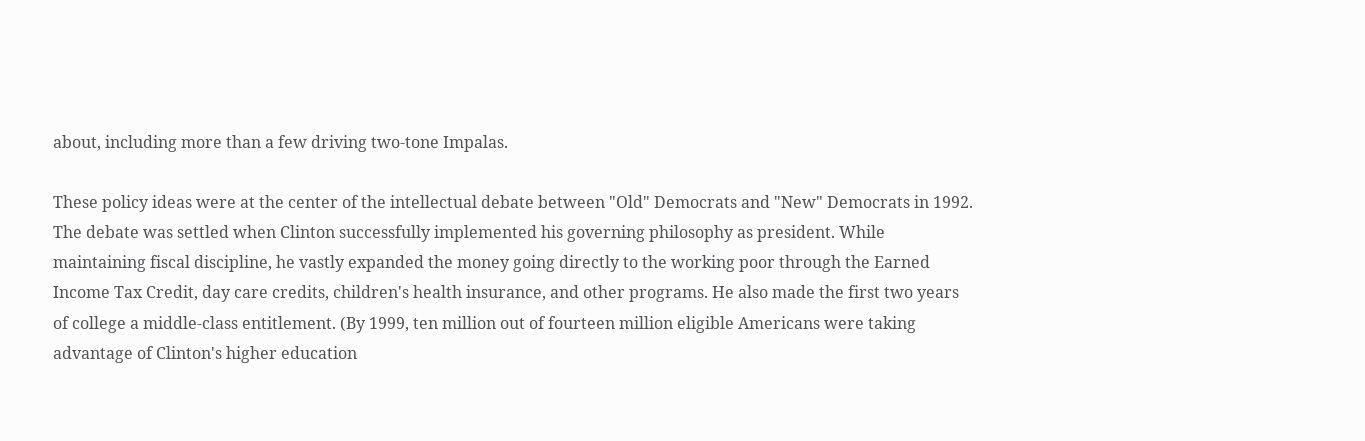about, including more than a few driving two-tone Impalas.

These policy ideas were at the center of the intellectual debate between "Old" Democrats and "New" Democrats in 1992. The debate was settled when Clinton successfully implemented his governing philosophy as president. While maintaining fiscal discipline, he vastly expanded the money going directly to the working poor through the Earned Income Tax Credit, day care credits, children's health insurance, and other programs. He also made the first two years of college a middle-class entitlement. (By 1999, ten million out of fourteen million eligible Americans were taking advantage of Clinton's higher education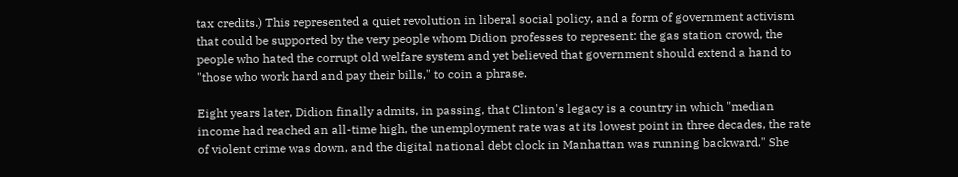tax credits.) This represented a quiet revolution in liberal social policy, and a form of government activism that could be supported by the very people whom Didion professes to represent: the gas station crowd, the people who hated the corrupt old welfare system and yet believed that government should extend a hand to "those who work hard and pay their bills," to coin a phrase.

Eight years later, Didion finally admits, in passing, that Clinton's legacy is a country in which "median income had reached an all-time high, the unemployment rate was at its lowest point in three decades, the rate of violent crime was down, and the digital national debt clock in Manhattan was running backward." She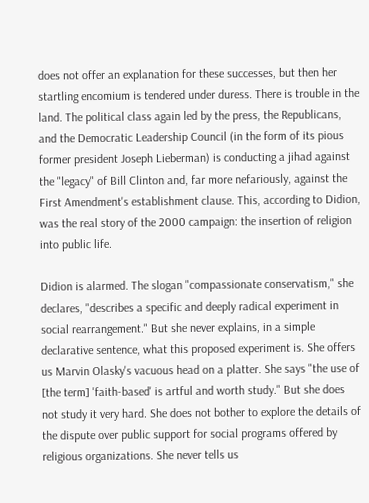does not offer an explanation for these successes, but then her startling encomium is tendered under duress. There is trouble in the land. The political class again led by the press, the Republicans, and the Democratic Leadership Council (in the form of its pious former president Joseph Lieberman) is conducting a jihad against the "legacy" of Bill Clinton and, far more nefariously, against the First Amendment's establishment clause. This, according to Didion, was the real story of the 2000 campaign: the insertion of religion into public life.

Didion is alarmed. The slogan "compassionate conservatism," she declares, "describes a specific and deeply radical experiment in social rearrangement." But she never explains, in a simple declarative sentence, what this proposed experiment is. She offers us Marvin Olasky's vacuous head on a platter. She says "the use of [the term] 'faith-based' is artful and worth study." But she does not study it very hard. She does not bother to explore the details of the dispute over public support for social programs offered by religious organizations. She never tells us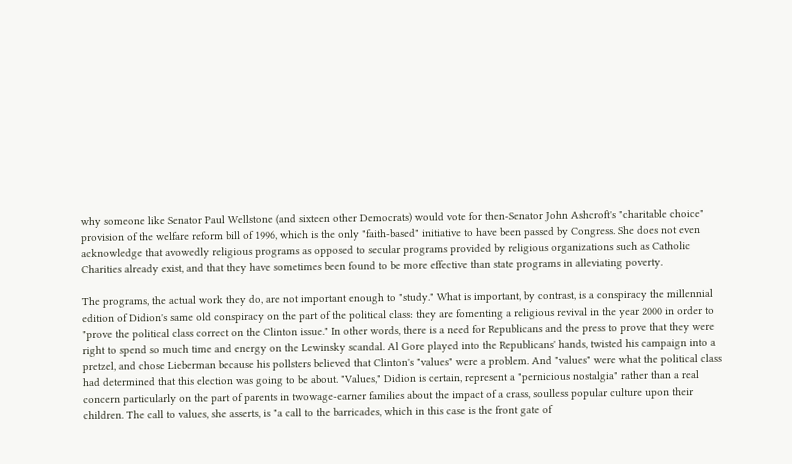why someone like Senator Paul Wellstone (and sixteen other Democrats) would vote for then-Senator John Ashcroft's "charitable choice" provision of the welfare reform bill of 1996, which is the only "faith-based" initiative to have been passed by Congress. She does not even acknowledge that avowedly religious programs as opposed to secular programs provided by religious organizations such as Catholic Charities already exist, and that they have sometimes been found to be more effective than state programs in alleviating poverty.

The programs, the actual work they do, are not important enough to "study." What is important, by contrast, is a conspiracy the millennial edition of Didion's same old conspiracy on the part of the political class: they are fomenting a religious revival in the year 2000 in order to "prove the political class correct on the Clinton issue." In other words, there is a need for Republicans and the press to prove that they were right to spend so much time and energy on the Lewinsky scandal. Al Gore played into the Republicans' hands, twisted his campaign into a pretzel, and chose Lieberman because his pollsters believed that Clinton's "values" were a problem. And "values" were what the political class had determined that this election was going to be about. "Values," Didion is certain, represent a "pernicious nostalgia" rather than a real concern particularly on the part of parents in twowage-earner families about the impact of a crass, soulless popular culture upon their children. The call to values, she asserts, is "a call to the barricades, which in this case is the front gate of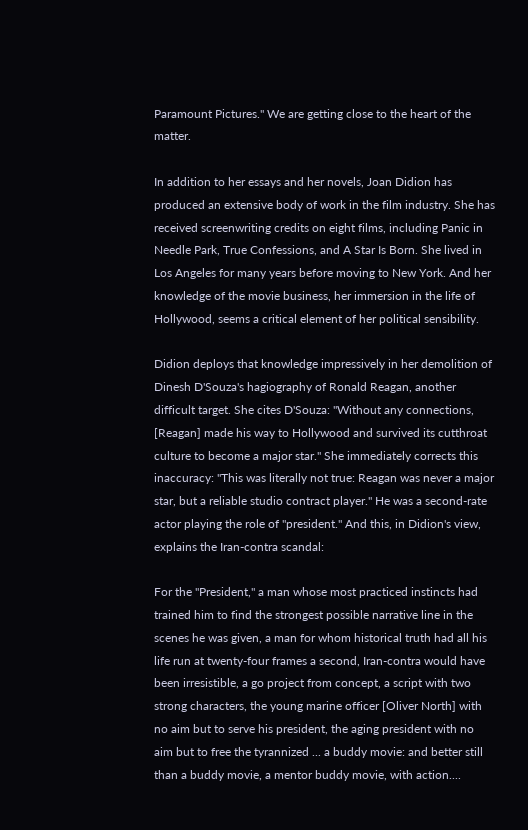Paramount Pictures." We are getting close to the heart of the matter.

In addition to her essays and her novels, Joan Didion has produced an extensive body of work in the film industry. She has received screenwriting credits on eight films, including Panic in Needle Park, True Confessions, and A Star Is Born. She lived in Los Angeles for many years before moving to New York. And her knowledge of the movie business, her immersion in the life of Hollywood, seems a critical element of her political sensibility.

Didion deploys that knowledge impressively in her demolition of Dinesh D'Souza's hagiography of Ronald Reagan, another difficult target. She cites D'Souza: "Without any connections, [Reagan] made his way to Hollywood and survived its cutthroat culture to become a major star." She immediately corrects this inaccuracy: "This was literally not true: Reagan was never a major star, but a reliable studio contract player." He was a second-rate actor playing the role of "president." And this, in Didion's view, explains the Iran-contra scandal:

For the "President," a man whose most practiced instincts had trained him to find the strongest possible narrative line in the scenes he was given, a man for whom historical truth had all his life run at twenty-four frames a second, Iran-contra would have been irresistible, a go project from concept, a script with two strong characters, the young marine officer [Oliver North] with no aim but to serve his president, the aging president with no aim but to free the tyrannized ... a buddy movie: and better still than a buddy movie, a mentor buddy movie, with action....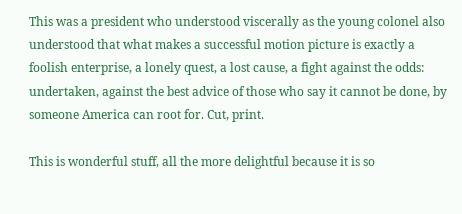This was a president who understood viscerally as the young colonel also understood that what makes a successful motion picture is exactly a foolish enterprise, a lonely quest, a lost cause, a fight against the odds: undertaken, against the best advice of those who say it cannot be done, by someone America can root for. Cut, print.

This is wonderful stuff, all the more delightful because it is so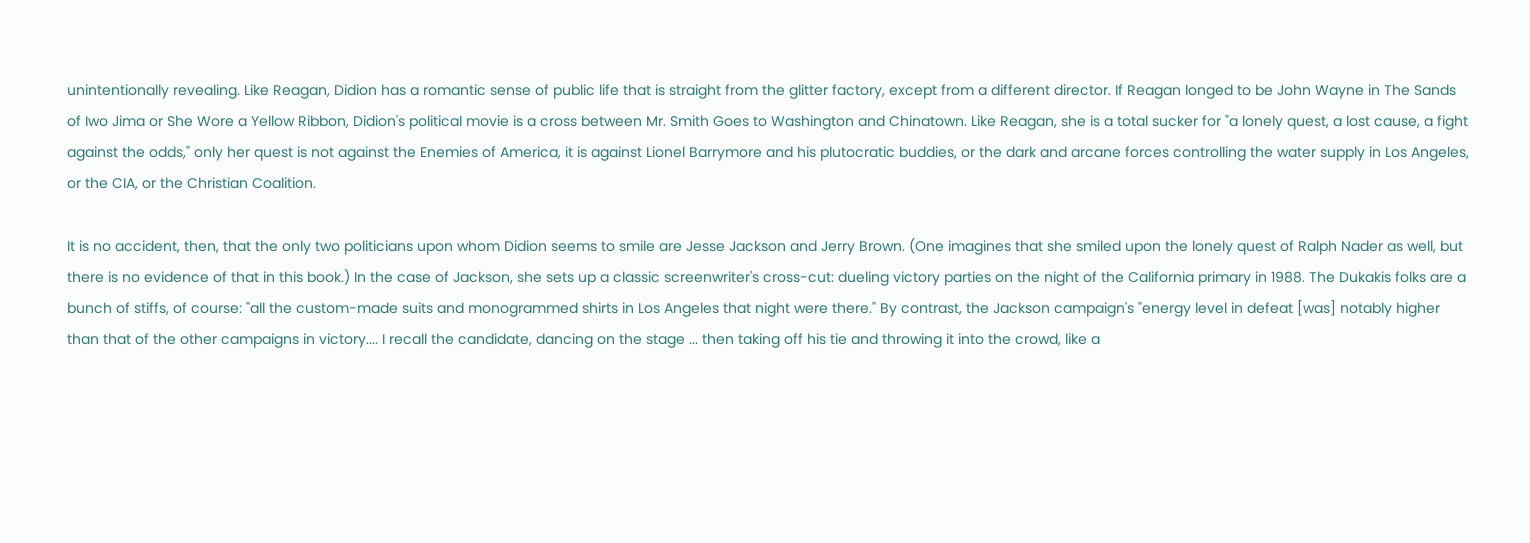unintentionally revealing. Like Reagan, Didion has a romantic sense of public life that is straight from the glitter factory, except from a different director. If Reagan longed to be John Wayne in The Sands of Iwo Jima or She Wore a Yellow Ribbon, Didion's political movie is a cross between Mr. Smith Goes to Washington and Chinatown. Like Reagan, she is a total sucker for "a lonely quest, a lost cause, a fight against the odds," only her quest is not against the Enemies of America, it is against Lionel Barrymore and his plutocratic buddies, or the dark and arcane forces controlling the water supply in Los Angeles, or the CIA, or the Christian Coalition.

It is no accident, then, that the only two politicians upon whom Didion seems to smile are Jesse Jackson and Jerry Brown. (One imagines that she smiled upon the lonely quest of Ralph Nader as well, but there is no evidence of that in this book.) In the case of Jackson, she sets up a classic screenwriter's cross-cut: dueling victory parties on the night of the California primary in 1988. The Dukakis folks are a bunch of stiffs, of course: "all the custom-made suits and monogrammed shirts in Los Angeles that night were there." By contrast, the Jackson campaign's "energy level in defeat [was] notably higher than that of the other campaigns in victory.... I recall the candidate, dancing on the stage ... then taking off his tie and throwing it into the crowd, like a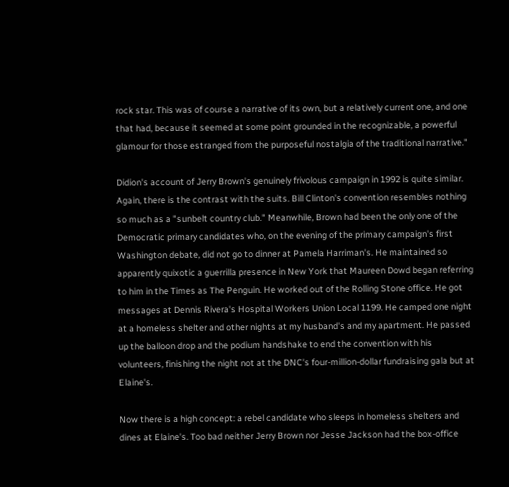rock star. This was of course a narrative of its own, but a relatively current one, and one that had, because it seemed at some point grounded in the recognizable, a powerful glamour for those estranged from the purposeful nostalgia of the traditional narrative."

Didion's account of Jerry Brown's genuinely frivolous campaign in 1992 is quite similar. Again, there is the contrast with the suits. Bill Clinton's convention resembles nothing so much as a "sunbelt country club." Meanwhile, Brown had been the only one of the Democratic primary candidates who, on the evening of the primary campaign's first Washington debate, did not go to dinner at Pamela Harriman's. He maintained so apparently quixotic a guerrilla presence in New York that Maureen Dowd began referring to him in the Times as The Penguin. He worked out of the Rolling Stone office. He got messages at Dennis Rivera's Hospital Workers Union Local 1199. He camped one night at a homeless shelter and other nights at my husband's and my apartment. He passed up the balloon drop and the podium handshake to end the convention with his volunteers, finishing the night not at the DNC's four-million-dollar fundraising gala but at Elaine's.

Now there is a high concept: a rebel candidate who sleeps in homeless shelters and dines at Elaine's. Too bad neither Jerry Brown nor Jesse Jackson had the box-office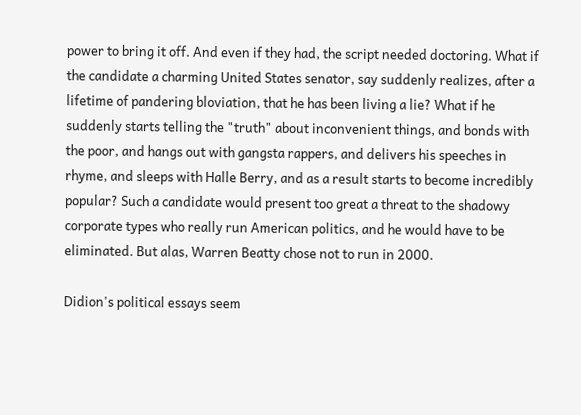power to bring it off. And even if they had, the script needed doctoring. What if the candidate a charming United States senator, say suddenly realizes, after a lifetime of pandering bloviation, that he has been living a lie? What if he suddenly starts telling the "truth" about inconvenient things, and bonds with the poor, and hangs out with gangsta rappers, and delivers his speeches in rhyme, and sleeps with Halle Berry, and as a result starts to become incredibly popular? Such a candidate would present too great a threat to the shadowy corporate types who really run American politics, and he would have to be eliminated. But alas, Warren Beatty chose not to run in 2000.

Didion's political essays seem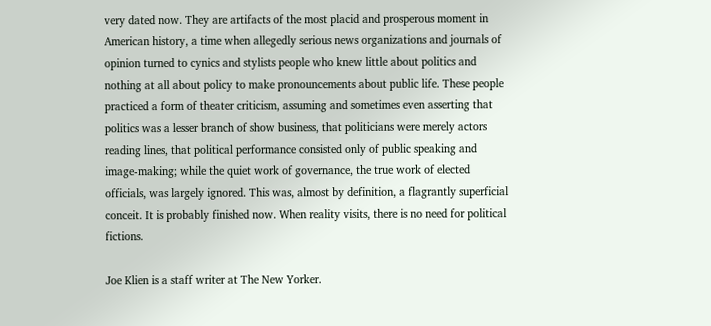very dated now. They are artifacts of the most placid and prosperous moment in American history, a time when allegedly serious news organizations and journals of opinion turned to cynics and stylists people who knew little about politics and nothing at all about policy to make pronouncements about public life. These people practiced a form of theater criticism, assuming and sometimes even asserting that politics was a lesser branch of show business, that politicians were merely actors reading lines, that political performance consisted only of public speaking and image-making; while the quiet work of governance, the true work of elected officials, was largely ignored. This was, almost by definition, a flagrantly superficial conceit. It is probably finished now. When reality visits, there is no need for political fictions.

Joe Klien is a staff writer at The New Yorker.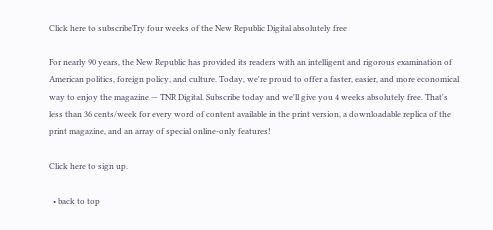Click here to subscribeTry four weeks of the New Republic Digital absolutely free

For nearly 90 years, the New Republic has provided its readers with an intelligent and rigorous examination of American politics, foreign policy, and culture. Today, we're proud to offer a faster, easier, and more economical way to enjoy the magazine — TNR Digital. Subscribe today and we'll give you 4 weeks absolutely free. That's less than 36 cents/week for every word of content available in the print version, a downloadable replica of the print magazine, and an array of special online-only features!

Click here to sign up.

  • back to top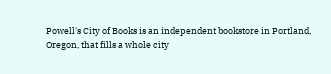Powell's City of Books is an independent bookstore in Portland, Oregon, that fills a whole city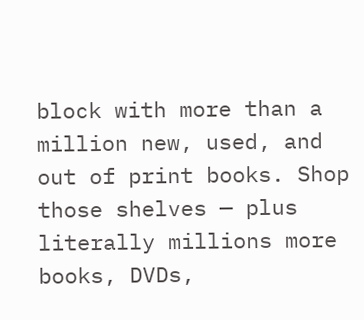block with more than a million new, used, and out of print books. Shop those shelves — plus literally millions more books, DVDs,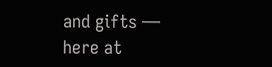and gifts — here at